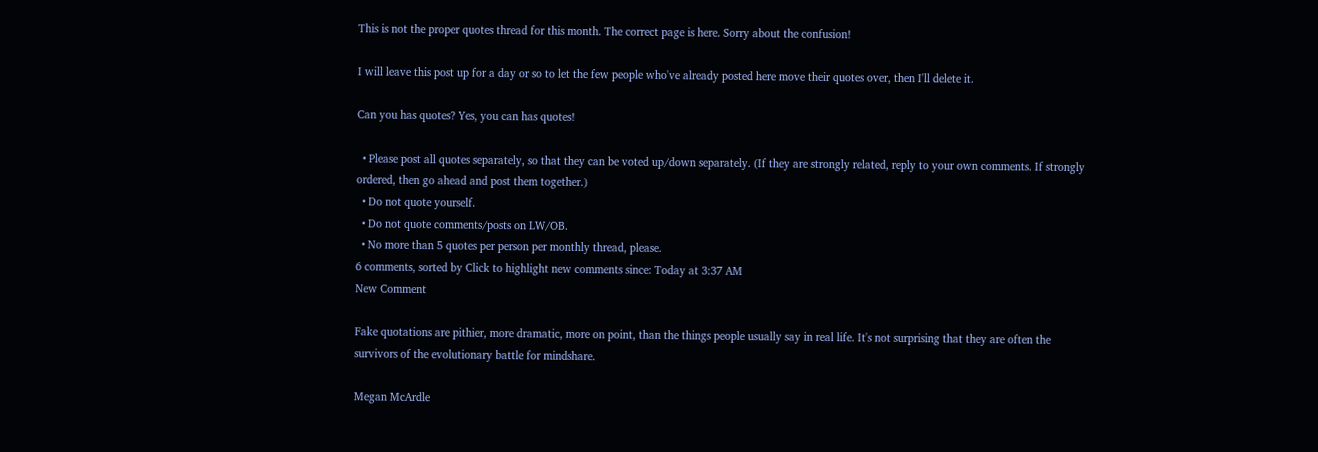This is not the proper quotes thread for this month. The correct page is here. Sorry about the confusion!

I will leave this post up for a day or so to let the few people who've already posted here move their quotes over, then I'll delete it.

Can you has quotes? Yes, you can has quotes!

  • Please post all quotes separately, so that they can be voted up/down separately. (If they are strongly related, reply to your own comments. If strongly ordered, then go ahead and post them together.)
  • Do not quote yourself.
  • Do not quote comments/posts on LW/OB.
  • No more than 5 quotes per person per monthly thread, please.
6 comments, sorted by Click to highlight new comments since: Today at 3:37 AM
New Comment

Fake quotations are pithier, more dramatic, more on point, than the things people usually say in real life. It's not surprising that they are often the survivors of the evolutionary battle for mindshare.

Megan McArdle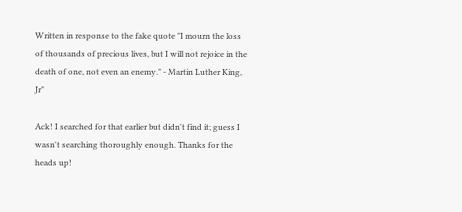Written in response to the fake quote "I mourn the loss of thousands of precious lives, but I will not rejoice in the death of one, not even an enemy." - Martin Luther King, Jr"

Ack! I searched for that earlier but didn't find it; guess I wasn't searching thoroughly enough. Thanks for the heads up!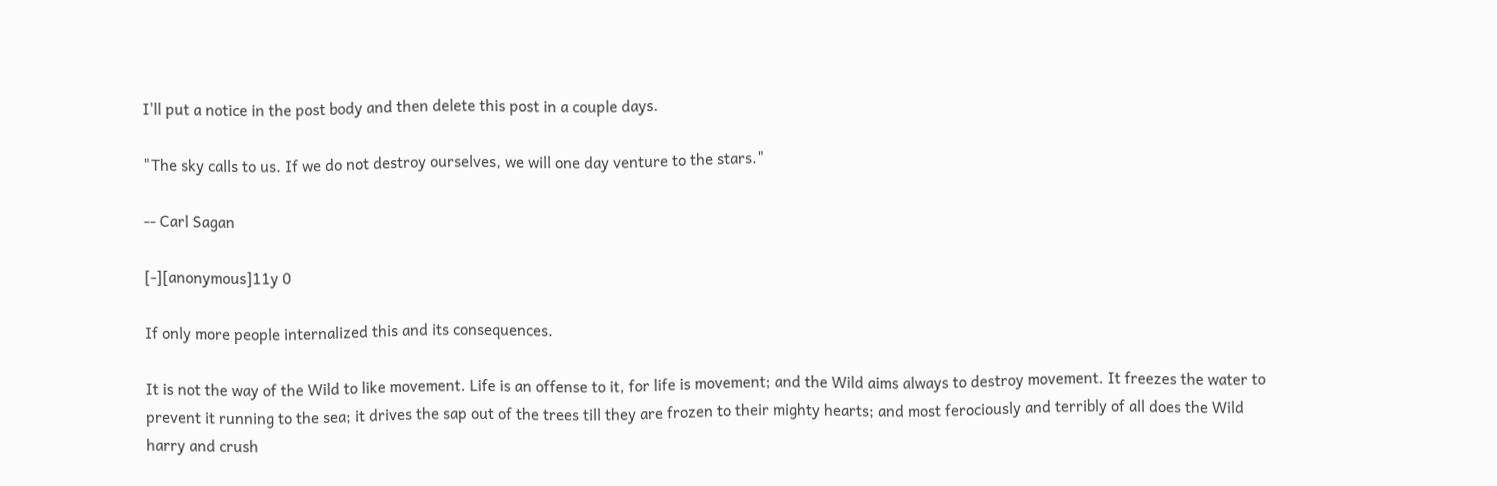I'll put a notice in the post body and then delete this post in a couple days.

"The sky calls to us. If we do not destroy ourselves, we will one day venture to the stars."

-- Carl Sagan

[-][anonymous]11y 0

If only more people internalized this and its consequences.

It is not the way of the Wild to like movement. Life is an offense to it, for life is movement; and the Wild aims always to destroy movement. It freezes the water to prevent it running to the sea; it drives the sap out of the trees till they are frozen to their mighty hearts; and most ferociously and terribly of all does the Wild harry and crush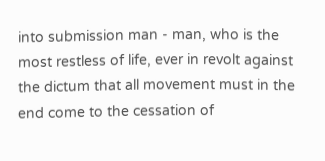into submission man - man, who is the most restless of life, ever in revolt against the dictum that all movement must in the end come to the cessation of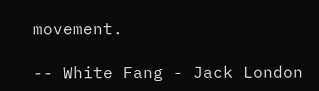movement.

-- White Fang - Jack London